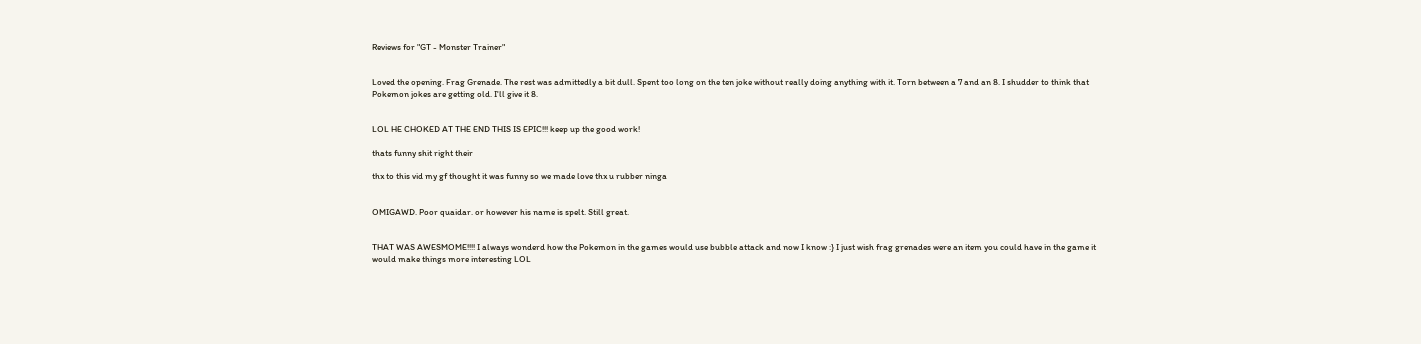Reviews for "GT - Monster Trainer"


Loved the opening. Frag Grenade. The rest was admittedly a bit dull. Spent too long on the ten joke without really doing anything with it. Torn between a 7 and an 8. I shudder to think that Pokemon jokes are getting old. I'll give it 8.


LOL HE CHOKED AT THE END THIS IS EPIC!!! keep up the good work!

thats funny shit right their

thx to this vid my gf thought it was funny so we made love thx u rubber ninga


OMIGAWD. Poor quaidar. or however his name is spelt. Still great.


THAT WAS AWESMOME!!!! I always wonderd how the Pokemon in the games would use bubble attack and now I know :} I just wish frag grenades were an item you could have in the game it would make things more interesting LOL